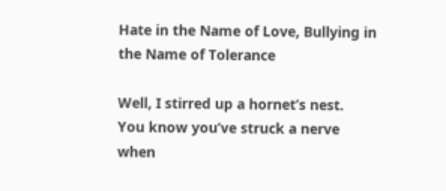Hate in the Name of Love, Bullying in the Name of Tolerance

Well, I stirred up a hornet’s nest.  You know you’ve struck a nerve when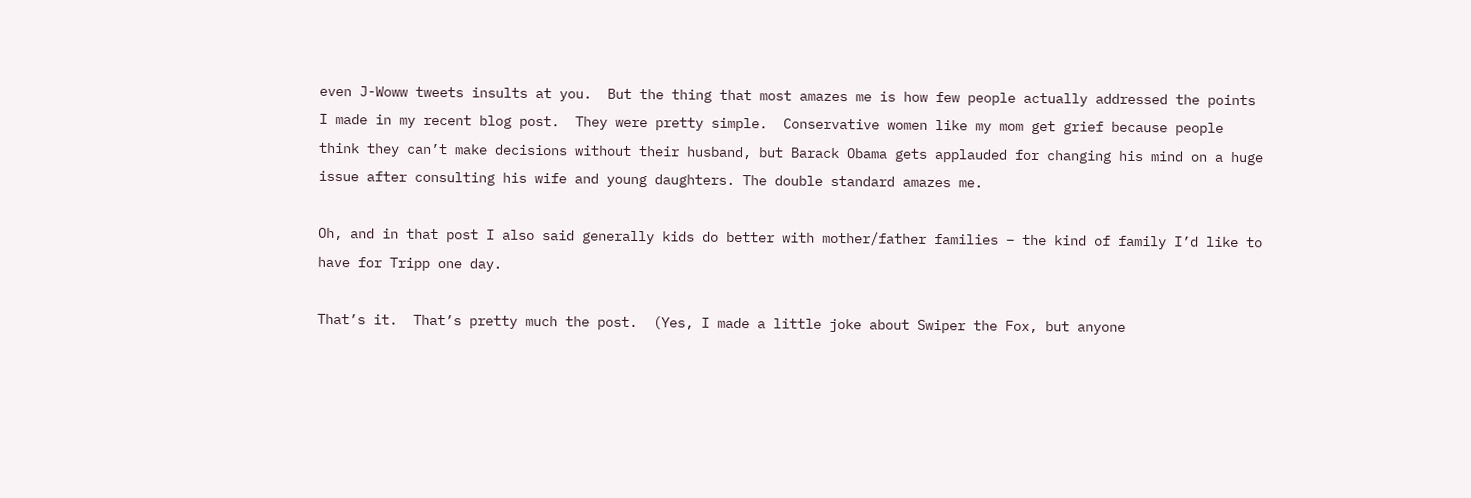even J-Woww tweets insults at you.  But the thing that most amazes me is how few people actually addressed the points I made in my recent blog post.  They were pretty simple.  Conservative women like my mom get grief because people think they can’t make decisions without their husband, but Barack Obama gets applauded for changing his mind on a huge issue after consulting his wife and young daughters. The double standard amazes me.

Oh, and in that post I also said generally kids do better with mother/father families – the kind of family I’d like to have for Tripp one day.

That’s it.  That’s pretty much the post.  (Yes, I made a little joke about Swiper the Fox, but anyone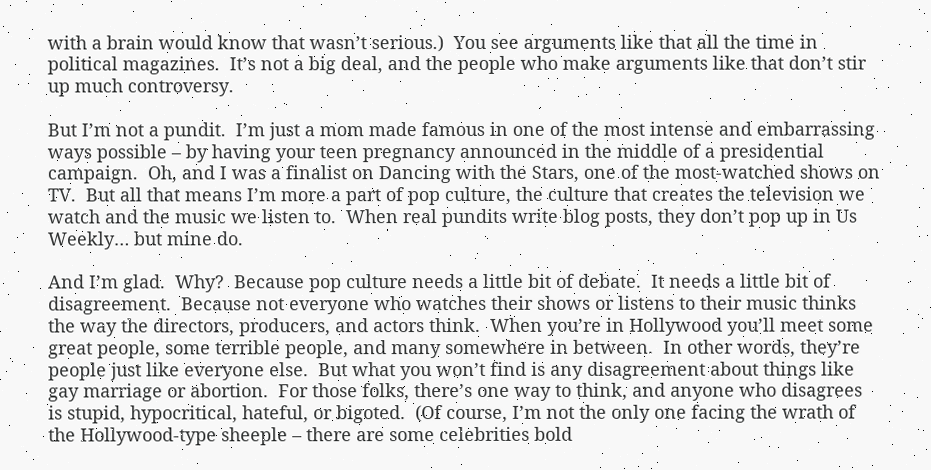with a brain would know that wasn’t serious.)  You see arguments like that all the time in political magazines.  It’s not a big deal, and the people who make arguments like that don’t stir up much controversy.

But I’m not a pundit.  I’m just a mom made famous in one of the most intense and embarrassing ways possible – by having your teen pregnancy announced in the middle of a presidential campaign.  Oh, and I was a finalist on Dancing with the Stars, one of the most-watched shows on TV.  But all that means I’m more a part of pop culture, the culture that creates the television we watch and the music we listen to.  When real pundits write blog posts, they don’t pop up in Us Weekly… but mine do.

And I’m glad.  Why?  Because pop culture needs a little bit of debate.  It needs a little bit of disagreement.  Because not everyone who watches their shows or listens to their music thinks the way the directors, producers, and actors think.  When you’re in Hollywood you’ll meet some great people, some terrible people, and many somewhere in between.  In other words, they’re people just like everyone else.  But what you won’t find is any disagreement about things like gay marriage or abortion.  For those folks, there’s one way to think, and anyone who disagrees is stupid, hypocritical, hateful, or bigoted.  (Of course, I’m not the only one facing the wrath of the Hollywood-type sheeple – there are some celebrities bold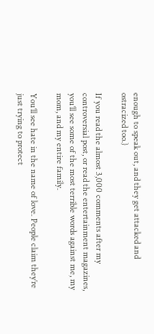enough to speak out, and they get attacked and ostracized too.)

If you read the almost 3,000 comments after my controversial post, or read the entertainment magazines, you’ll see some of the most terrible words against me, my mom, and my entire family.

You’ll see hate in the name of love. People claim they’re just trying to protect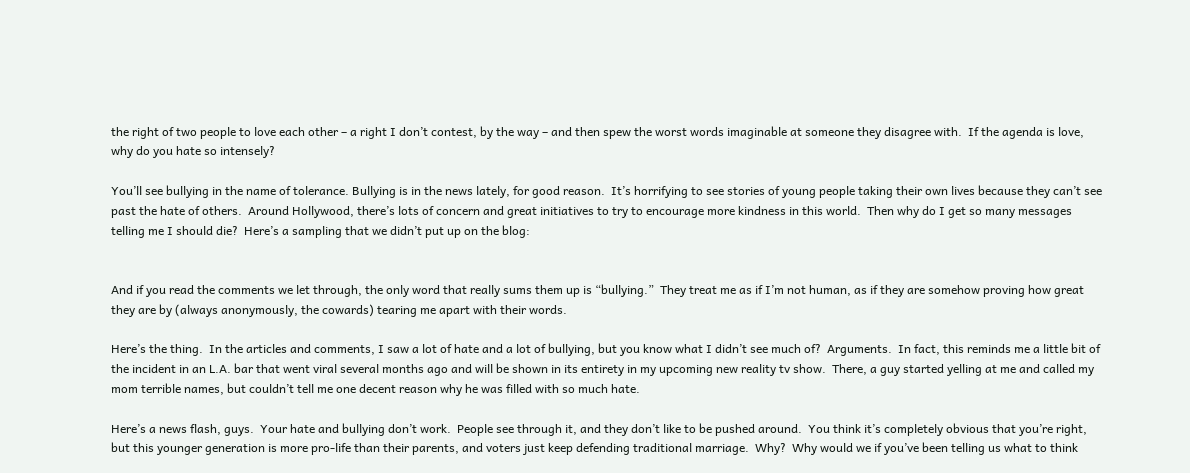the right of two people to love each other – a right I don’t contest, by the way – and then spew the worst words imaginable at someone they disagree with.  If the agenda is love, why do you hate so intensely?

You’ll see bullying in the name of tolerance. Bullying is in the news lately, for good reason.  It’s horrifying to see stories of young people taking their own lives because they can’t see past the hate of others.  Around Hollywood, there’s lots of concern and great initiatives to try to encourage more kindness in this world.  Then why do I get so many messages telling me I should die?  Here’s a sampling that we didn’t put up on the blog:


And if you read the comments we let through, the only word that really sums them up is “bullying.”  They treat me as if I’m not human, as if they are somehow proving how great they are by (always anonymously, the cowards) tearing me apart with their words.

Here’s the thing.  In the articles and comments, I saw a lot of hate and a lot of bullying, but you know what I didn’t see much of?  Arguments.  In fact, this reminds me a little bit of the incident in an L.A. bar that went viral several months ago and will be shown in its entirety in my upcoming new reality tv show.  There, a guy started yelling at me and called my mom terrible names, but couldn’t tell me one decent reason why he was filled with so much hate.

Here’s a news flash, guys.  Your hate and bullying don’t work.  People see through it, and they don’t like to be pushed around.  You think it’s completely obvious that you’re right, but this younger generation is more pro-life than their parents, and voters just keep defending traditional marriage.  Why?  Why would we if you’ve been telling us what to think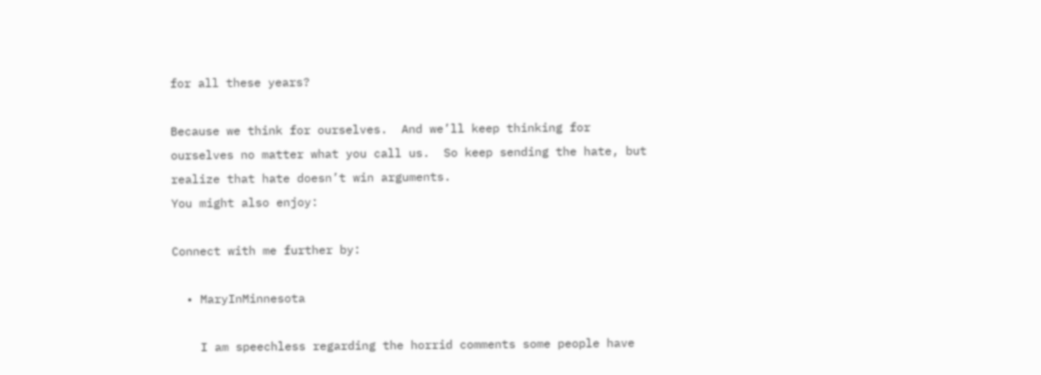for all these years?

Because we think for ourselves.  And we’ll keep thinking for ourselves no matter what you call us.  So keep sending the hate, but realize that hate doesn’t win arguments.
You might also enjoy:

Connect with me further by:

  • MaryInMinnesota

    I am speechless regarding the horrid comments some people have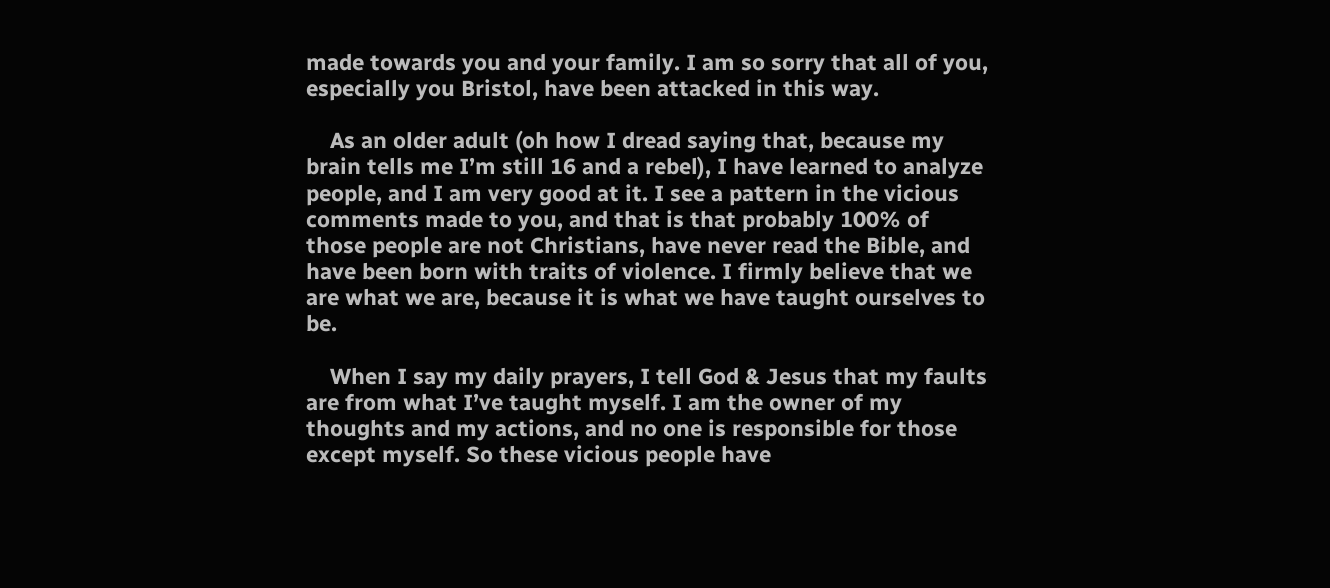made towards you and your family. I am so sorry that all of you, especially you Bristol, have been attacked in this way.

    As an older adult (oh how I dread saying that, because my brain tells me I’m still 16 and a rebel), I have learned to analyze people, and I am very good at it. I see a pattern in the vicious comments made to you, and that is that probably 100% of those people are not Christians, have never read the Bible, and have been born with traits of violence. I firmly believe that we are what we are, because it is what we have taught ourselves to be.

    When I say my daily prayers, I tell God & Jesus that my faults are from what I’ve taught myself. I am the owner of my thoughts and my actions, and no one is responsible for those except myself. So these vicious people have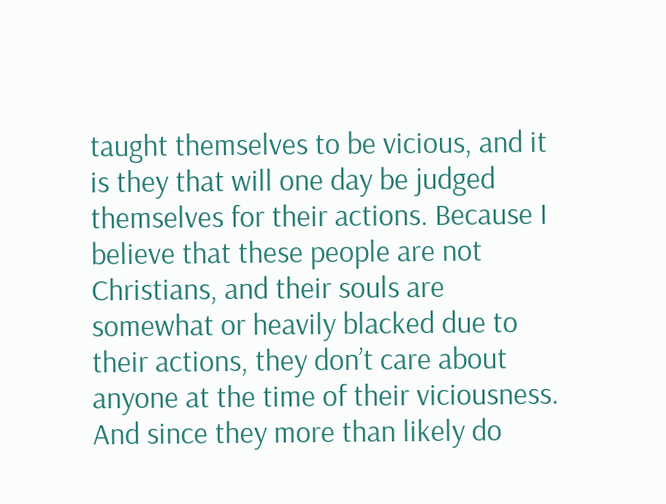taught themselves to be vicious, and it is they that will one day be judged themselves for their actions. Because I believe that these people are not Christians, and their souls are somewhat or heavily blacked due to their actions, they don’t care about anyone at the time of their viciousness. And since they more than likely do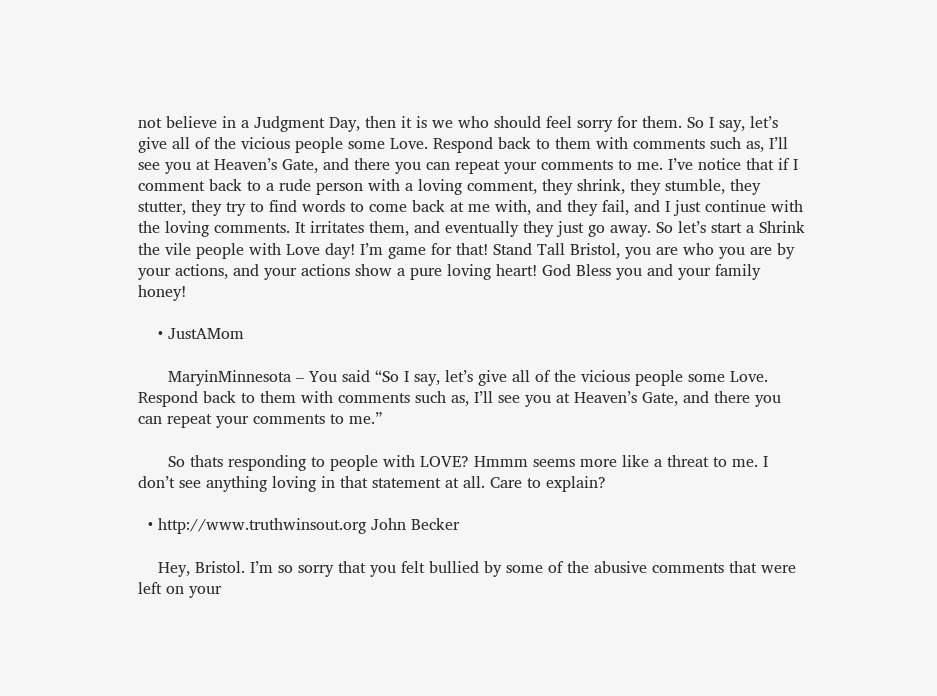not believe in a Judgment Day, then it is we who should feel sorry for them. So I say, let’s give all of the vicious people some Love. Respond back to them with comments such as, I’ll see you at Heaven’s Gate, and there you can repeat your comments to me. I’ve notice that if I comment back to a rude person with a loving comment, they shrink, they stumble, they stutter, they try to find words to come back at me with, and they fail, and I just continue with the loving comments. It irritates them, and eventually they just go away. So let’s start a Shrink the vile people with Love day! I’m game for that! Stand Tall Bristol, you are who you are by your actions, and your actions show a pure loving heart! God Bless you and your family honey!

    • JustAMom

      MaryinMinnesota – You said “So I say, let’s give all of the vicious people some Love. Respond back to them with comments such as, I’ll see you at Heaven’s Gate, and there you can repeat your comments to me.”

      So thats responding to people with LOVE? Hmmm seems more like a threat to me. I don’t see anything loving in that statement at all. Care to explain?

  • http://www.truthwinsout.org John Becker

    Hey, Bristol. I’m so sorry that you felt bullied by some of the abusive comments that were left on your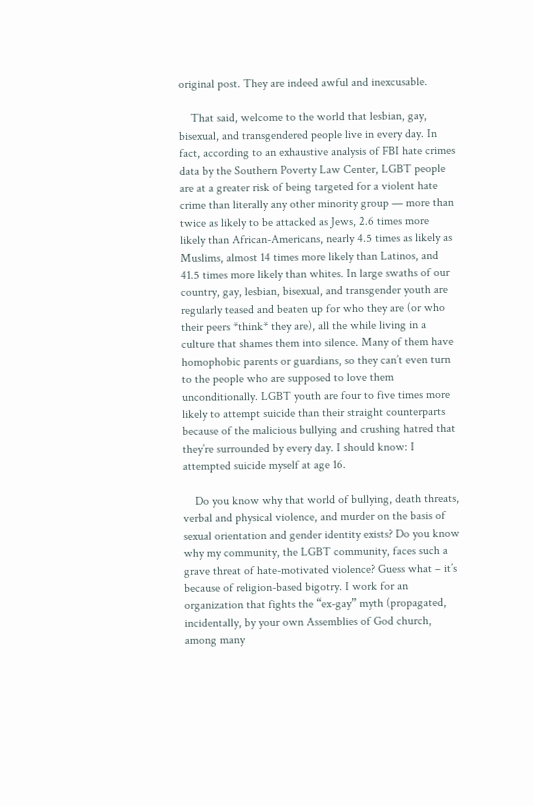original post. They are indeed awful and inexcusable.

    That said, welcome to the world that lesbian, gay, bisexual, and transgendered people live in every day. In fact, according to an exhaustive analysis of FBI hate crimes data by the Southern Poverty Law Center, LGBT people are at a greater risk of being targeted for a violent hate crime than literally any other minority group — more than twice as likely to be attacked as Jews, 2.6 times more likely than African-Americans, nearly 4.5 times as likely as Muslims, almost 14 times more likely than Latinos, and 41.5 times more likely than whites. In large swaths of our country, gay, lesbian, bisexual, and transgender youth are regularly teased and beaten up for who they are (or who their peers *think* they are), all the while living in a culture that shames them into silence. Many of them have homophobic parents or guardians, so they can’t even turn to the people who are supposed to love them unconditionally. LGBT youth are four to five times more likely to attempt suicide than their straight counterparts because of the malicious bullying and crushing hatred that they’re surrounded by every day. I should know: I attempted suicide myself at age 16.

    Do you know why that world of bullying, death threats, verbal and physical violence, and murder on the basis of sexual orientation and gender identity exists? Do you know why my community, the LGBT community, faces such a grave threat of hate-motivated violence? Guess what – it’s because of religion-based bigotry. I work for an organization that fights the “ex-gay” myth (propagated, incidentally, by your own Assemblies of God church, among many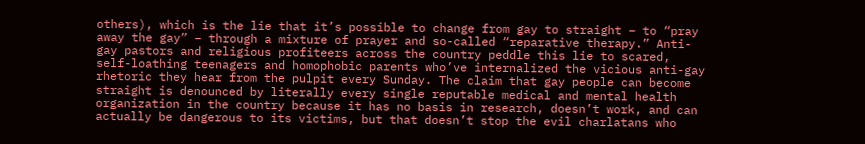others), which is the lie that it’s possible to change from gay to straight – to “pray away the gay” – through a mixture of prayer and so-called “reparative therapy.” Anti-gay pastors and religious profiteers across the country peddle this lie to scared, self-loathing teenagers and homophobic parents who’ve internalized the vicious anti-gay rhetoric they hear from the pulpit every Sunday. The claim that gay people can become straight is denounced by literally every single reputable medical and mental health organization in the country because it has no basis in research, doesn’t work, and can actually be dangerous to its victims, but that doesn’t stop the evil charlatans who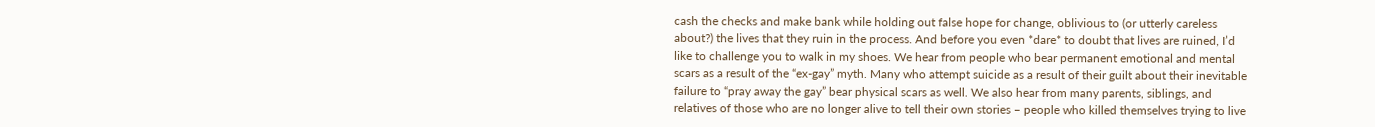cash the checks and make bank while holding out false hope for change, oblivious to (or utterly careless about?) the lives that they ruin in the process. And before you even *dare* to doubt that lives are ruined, I’d like to challenge you to walk in my shoes. We hear from people who bear permanent emotional and mental scars as a result of the “ex-gay” myth. Many who attempt suicide as a result of their guilt about their inevitable failure to “pray away the gay” bear physical scars as well. We also hear from many parents, siblings, and relatives of those who are no longer alive to tell their own stories – people who killed themselves trying to live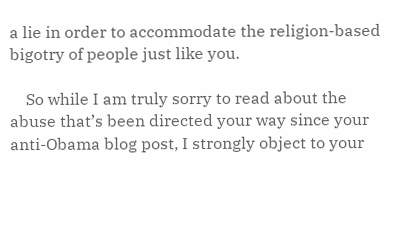a lie in order to accommodate the religion-based bigotry of people just like you.

    So while I am truly sorry to read about the abuse that’s been directed your way since your anti-Obama blog post, I strongly object to your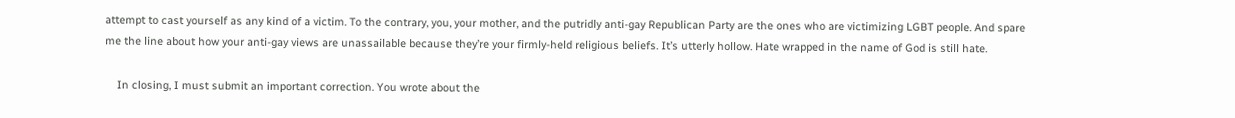attempt to cast yourself as any kind of a victim. To the contrary, you, your mother, and the putridly anti-gay Republican Party are the ones who are victimizing LGBT people. And spare me the line about how your anti-gay views are unassailable because they’re your firmly-held religious beliefs. It’s utterly hollow. Hate wrapped in the name of God is still hate.

    In closing, I must submit an important correction. You wrote about the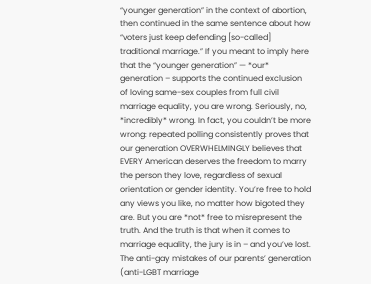“younger generation” in the context of abortion, then continued in the same sentence about how “voters just keep defending [so-called] traditional marriage.” If you meant to imply here that the “younger generation” — *our* generation – supports the continued exclusion of loving same-sex couples from full civil marriage equality, you are wrong. Seriously, no, *incredibly* wrong. In fact, you couldn’t be more wrong: repeated polling consistently proves that our generation OVERWHELMINGLY believes that EVERY American deserves the freedom to marry the person they love, regardless of sexual orientation or gender identity. You’re free to hold any views you like, no matter how bigoted they are. But you are *not* free to misrepresent the truth. And the truth is that when it comes to marriage equality, the jury is in – and you’ve lost. The anti-gay mistakes of our parents’ generation (anti-LGBT marriage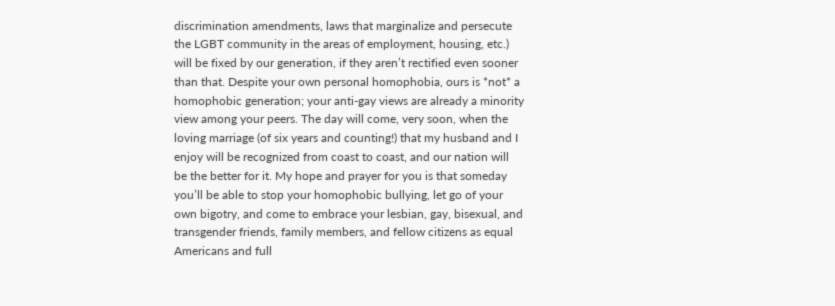discrimination amendments, laws that marginalize and persecute the LGBT community in the areas of employment, housing, etc.) will be fixed by our generation, if they aren’t rectified even sooner than that. Despite your own personal homophobia, ours is *not* a homophobic generation; your anti-gay views are already a minority view among your peers. The day will come, very soon, when the loving marriage (of six years and counting!) that my husband and I enjoy will be recognized from coast to coast, and our nation will be the better for it. My hope and prayer for you is that someday you’ll be able to stop your homophobic bullying, let go of your own bigotry, and come to embrace your lesbian, gay, bisexual, and transgender friends, family members, and fellow citizens as equal Americans and full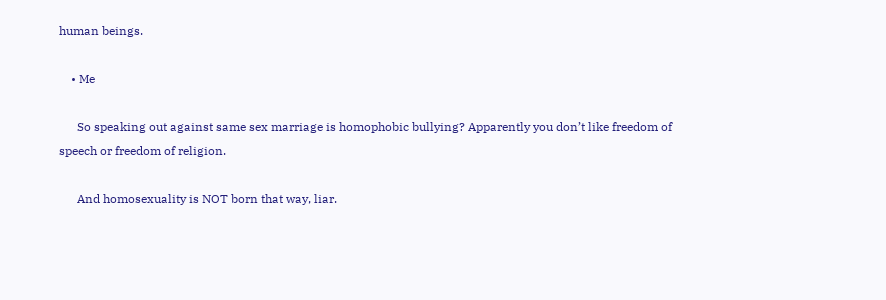human beings.

    • Me

      So speaking out against same sex marriage is homophobic bullying? Apparently you don’t like freedom of speech or freedom of religion.

      And homosexuality is NOT born that way, liar.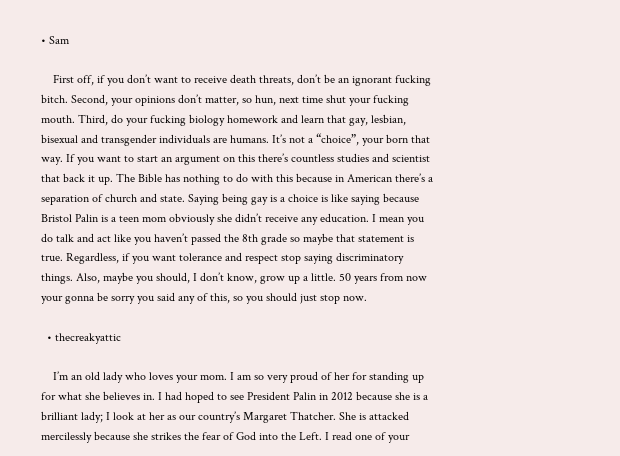• Sam

    First off, if you don’t want to receive death threats, don’t be an ignorant fucking bitch. Second, your opinions don’t matter, so hun, next time shut your fucking mouth. Third, do your fucking biology homework and learn that gay, lesbian, bisexual and transgender individuals are humans. It’s not a “choice”, your born that way. If you want to start an argument on this there’s countless studies and scientist that back it up. The Bible has nothing to do with this because in American there’s a separation of church and state. Saying being gay is a choice is like saying because Bristol Palin is a teen mom obviously she didn’t receive any education. I mean you do talk and act like you haven’t passed the 8th grade so maybe that statement is true. Regardless, if you want tolerance and respect stop saying discriminatory things. Also, maybe you should, I don’t know, grow up a little. 50 years from now your gonna be sorry you said any of this, so you should just stop now.

  • thecreakyattic

    I’m an old lady who loves your mom. I am so very proud of her for standing up for what she believes in. I had hoped to see President Palin in 2012 because she is a brilliant lady; I look at her as our country’s Margaret Thatcher. She is attacked mercilessly because she strikes the fear of God into the Left. I read one of your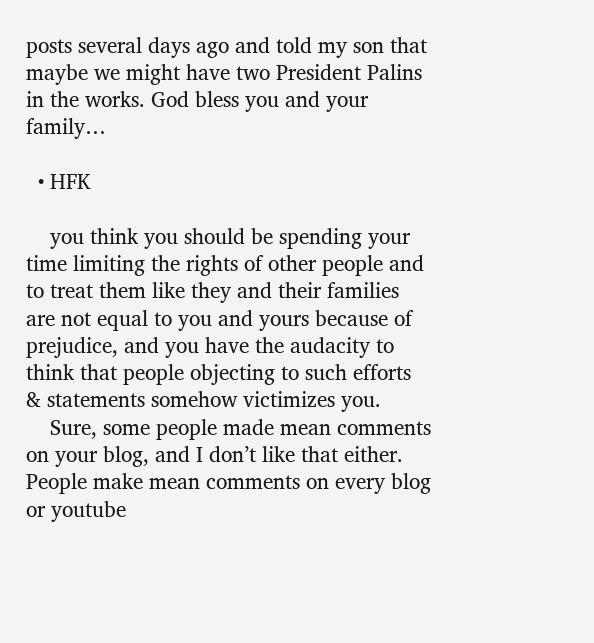posts several days ago and told my son that maybe we might have two President Palins in the works. God bless you and your family…

  • HFK

    you think you should be spending your time limiting the rights of other people and to treat them like they and their families are not equal to you and yours because of prejudice, and you have the audacity to think that people objecting to such efforts & statements somehow victimizes you.
    Sure, some people made mean comments on your blog, and I don’t like that either. People make mean comments on every blog or youtube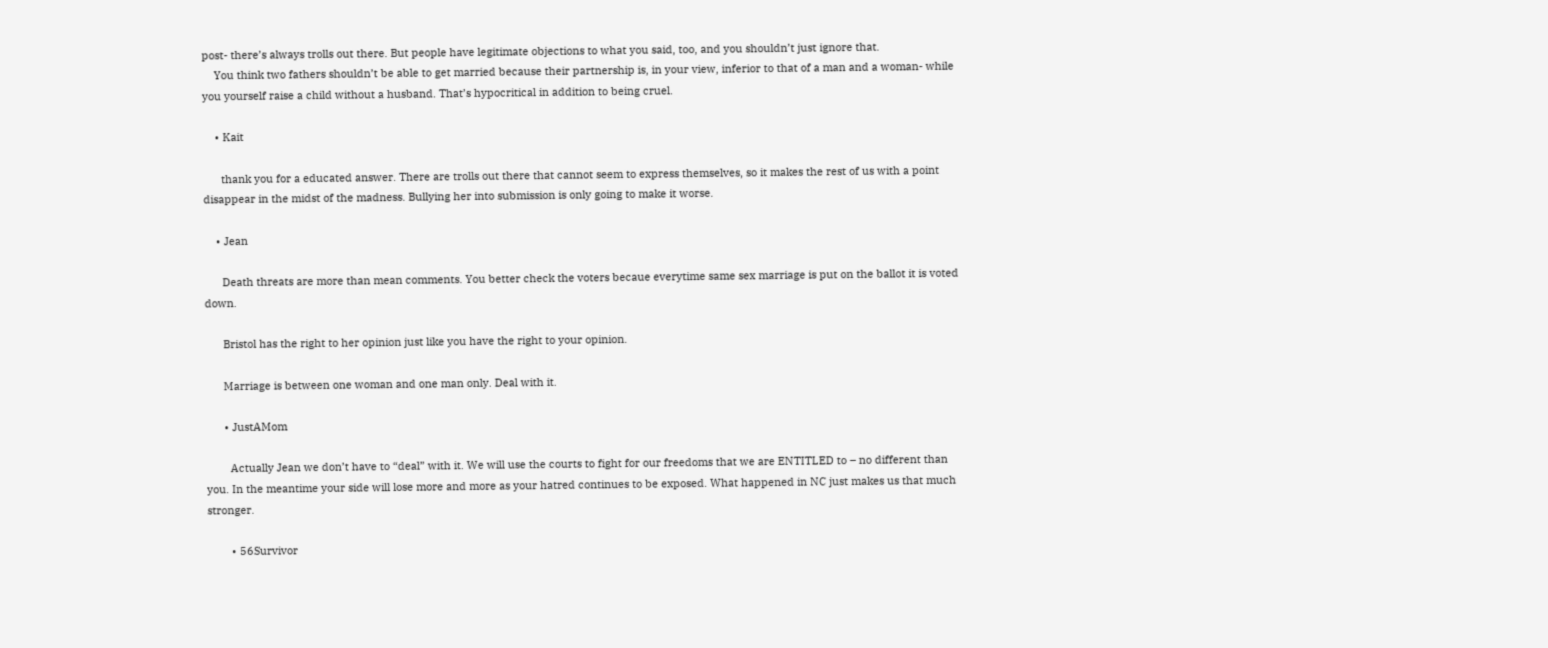post- there’s always trolls out there. But people have legitimate objections to what you said, too, and you shouldn’t just ignore that.
    You think two fathers shouldn’t be able to get married because their partnership is, in your view, inferior to that of a man and a woman- while you yourself raise a child without a husband. That’s hypocritical in addition to being cruel.

    • Kait

      thank you for a educated answer. There are trolls out there that cannot seem to express themselves, so it makes the rest of us with a point disappear in the midst of the madness. Bullying her into submission is only going to make it worse.

    • Jean

      Death threats are more than mean comments. You better check the voters becaue everytime same sex marriage is put on the ballot it is voted down.

      Bristol has the right to her opinion just like you have the right to your opinion.

      Marriage is between one woman and one man only. Deal with it.

      • JustAMom

        Actually Jean we don’t have to “deal” with it. We will use the courts to fight for our freedoms that we are ENTITLED to – no different than you. In the meantime your side will lose more and more as your hatred continues to be exposed. What happened in NC just makes us that much stronger.

        • 56Survivor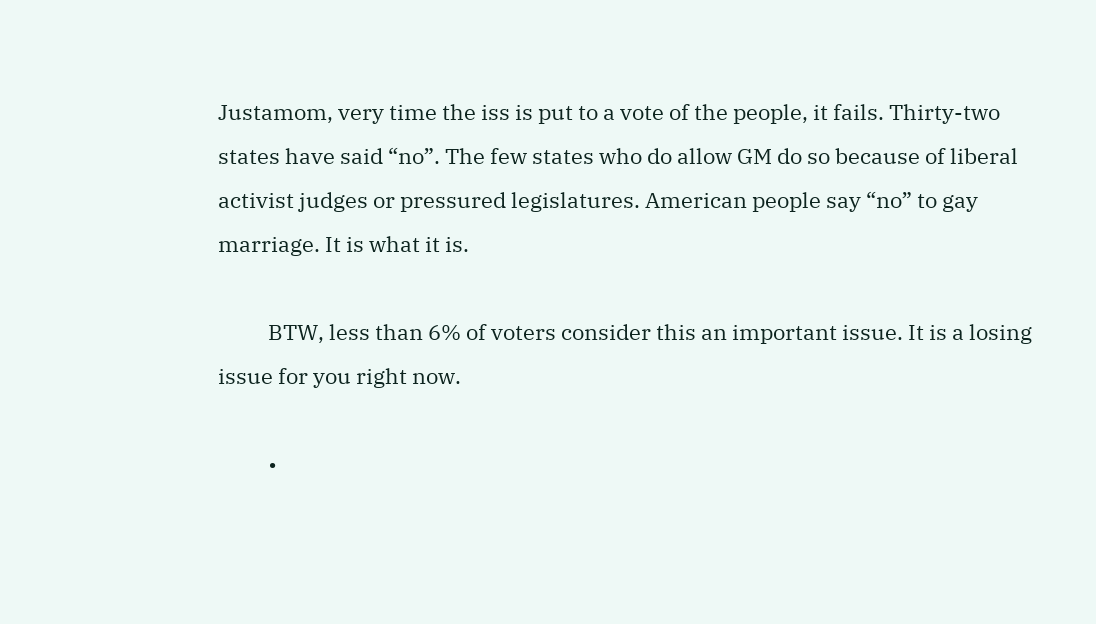Justamom, very time the iss is put to a vote of the people, it fails. Thirty-two states have said “no”. The few states who do allow GM do so because of liberal activist judges or pressured legislatures. American people say “no” to gay marriage. It is what it is.

          BTW, less than 6% of voters consider this an important issue. It is a losing issue for you right now.

          •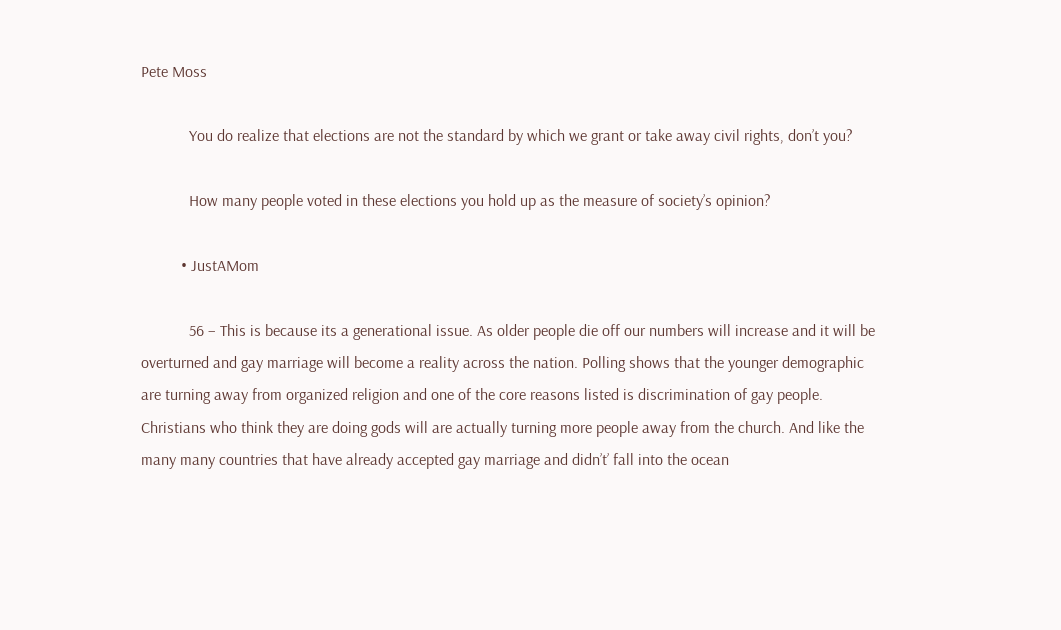Pete Moss

            You do realize that elections are not the standard by which we grant or take away civil rights, don’t you?

            How many people voted in these elections you hold up as the measure of society’s opinion?

          • JustAMom

            56 – This is because its a generational issue. As older people die off our numbers will increase and it will be overturned and gay marriage will become a reality across the nation. Polling shows that the younger demographic are turning away from organized religion and one of the core reasons listed is discrimination of gay people. Christians who think they are doing gods will are actually turning more people away from the church. And like the many many countries that have already accepted gay marriage and didn’t’ fall into the ocean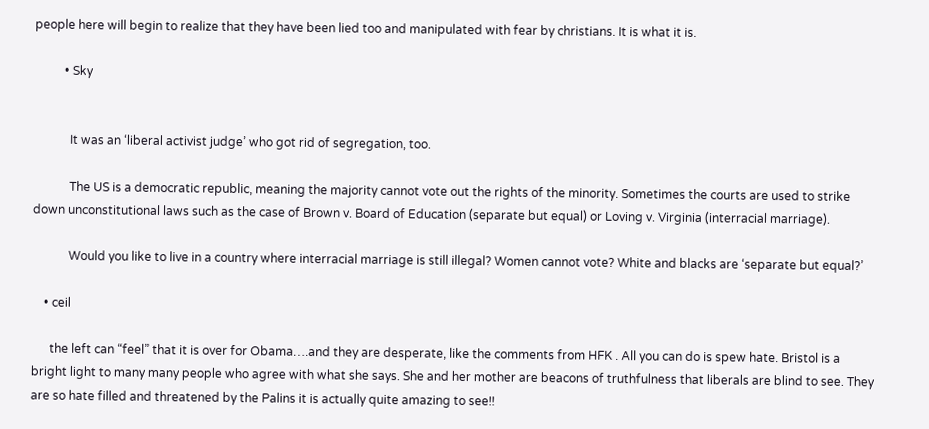people here will begin to realize that they have been lied too and manipulated with fear by christians. It is what it is.

          • Sky


            It was an ‘liberal activist judge’ who got rid of segregation, too.

            The US is a democratic republic, meaning the majority cannot vote out the rights of the minority. Sometimes the courts are used to strike down unconstitutional laws such as the case of Brown v. Board of Education (separate but equal) or Loving v. Virginia (interracial marriage).

            Would you like to live in a country where interracial marriage is still illegal? Women cannot vote? White and blacks are ‘separate but equal?’

    • ceil

      the left can “feel” that it is over for Obama….and they are desperate, like the comments from HFK . All you can do is spew hate. Bristol is a bright light to many many people who agree with what she says. She and her mother are beacons of truthfulness that liberals are blind to see. They are so hate filled and threatened by the Palins it is actually quite amazing to see!!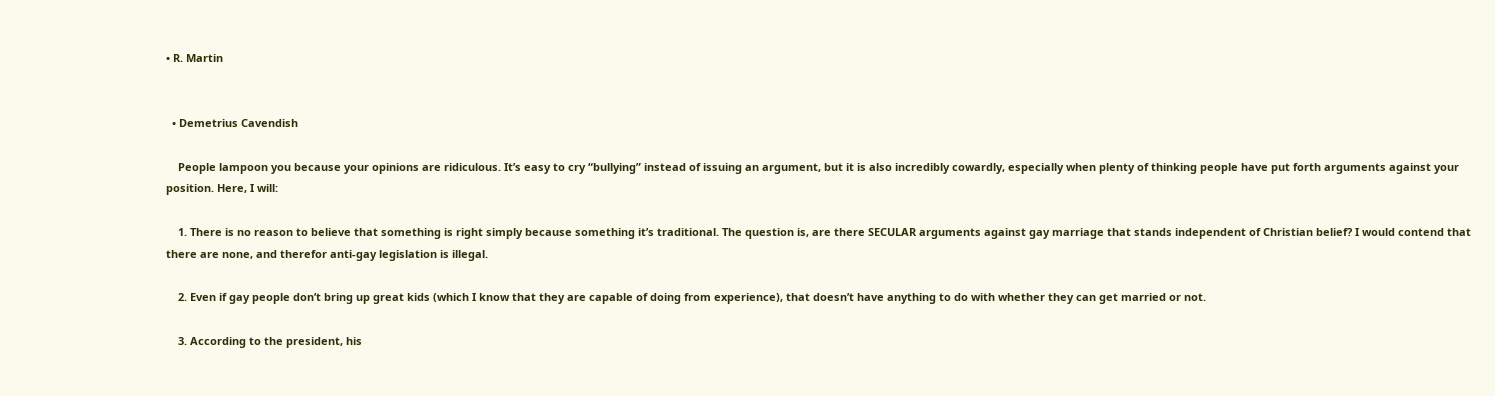• R. Martin


  • Demetrius Cavendish

    People lampoon you because your opinions are ridiculous. It’s easy to cry “bullying” instead of issuing an argument, but it is also incredibly cowardly, especially when plenty of thinking people have put forth arguments against your position. Here, I will:

    1. There is no reason to believe that something is right simply because something it’s traditional. The question is, are there SECULAR arguments against gay marriage that stands independent of Christian belief? I would contend that there are none, and therefor anti-gay legislation is illegal.

    2. Even if gay people don’t bring up great kids (which I know that they are capable of doing from experience), that doesn’t have anything to do with whether they can get married or not.

    3. According to the president, his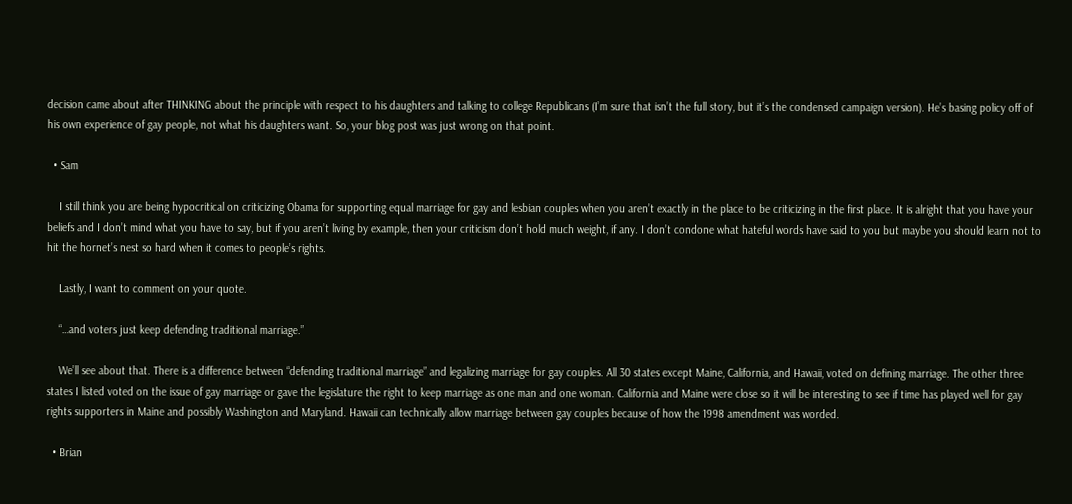decision came about after THINKING about the principle with respect to his daughters and talking to college Republicans (I’m sure that isn’t the full story, but it’s the condensed campaign version). He’s basing policy off of his own experience of gay people, not what his daughters want. So, your blog post was just wrong on that point.

  • Sam

    I still think you are being hypocritical on criticizing Obama for supporting equal marriage for gay and lesbian couples when you aren’t exactly in the place to be criticizing in the first place. It is alright that you have your beliefs and I don’t mind what you have to say, but if you aren’t living by example, then your criticism don’t hold much weight, if any. I don’t condone what hateful words have said to you but maybe you should learn not to hit the hornet’s nest so hard when it comes to people’s rights.

    Lastly, I want to comment on your quote.

    “…and voters just keep defending traditional marriage.”

    We’ll see about that. There is a difference between “defending traditional marriage” and legalizing marriage for gay couples. All 30 states except Maine, California, and Hawaii, voted on defining marriage. The other three states I listed voted on the issue of gay marriage or gave the legislature the right to keep marriage as one man and one woman. California and Maine were close so it will be interesting to see if time has played well for gay rights supporters in Maine and possibly Washington and Maryland. Hawaii can technically allow marriage between gay couples because of how the 1998 amendment was worded.

  • Brian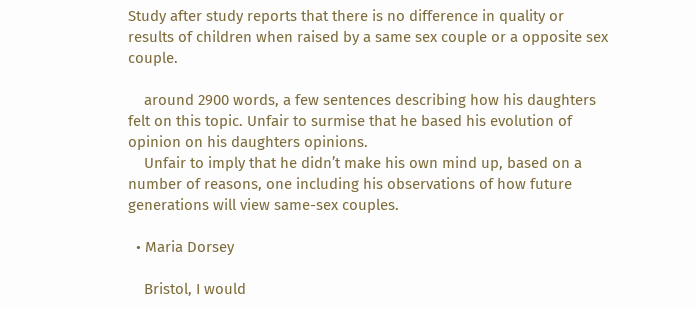Study after study reports that there is no difference in quality or results of children when raised by a same sex couple or a opposite sex couple.

    around 2900 words, a few sentences describing how his daughters felt on this topic. Unfair to surmise that he based his evolution of opinion on his daughters opinions.
    Unfair to imply that he didn’t make his own mind up, based on a number of reasons, one including his observations of how future generations will view same-sex couples.

  • Maria Dorsey

    Bristol, I would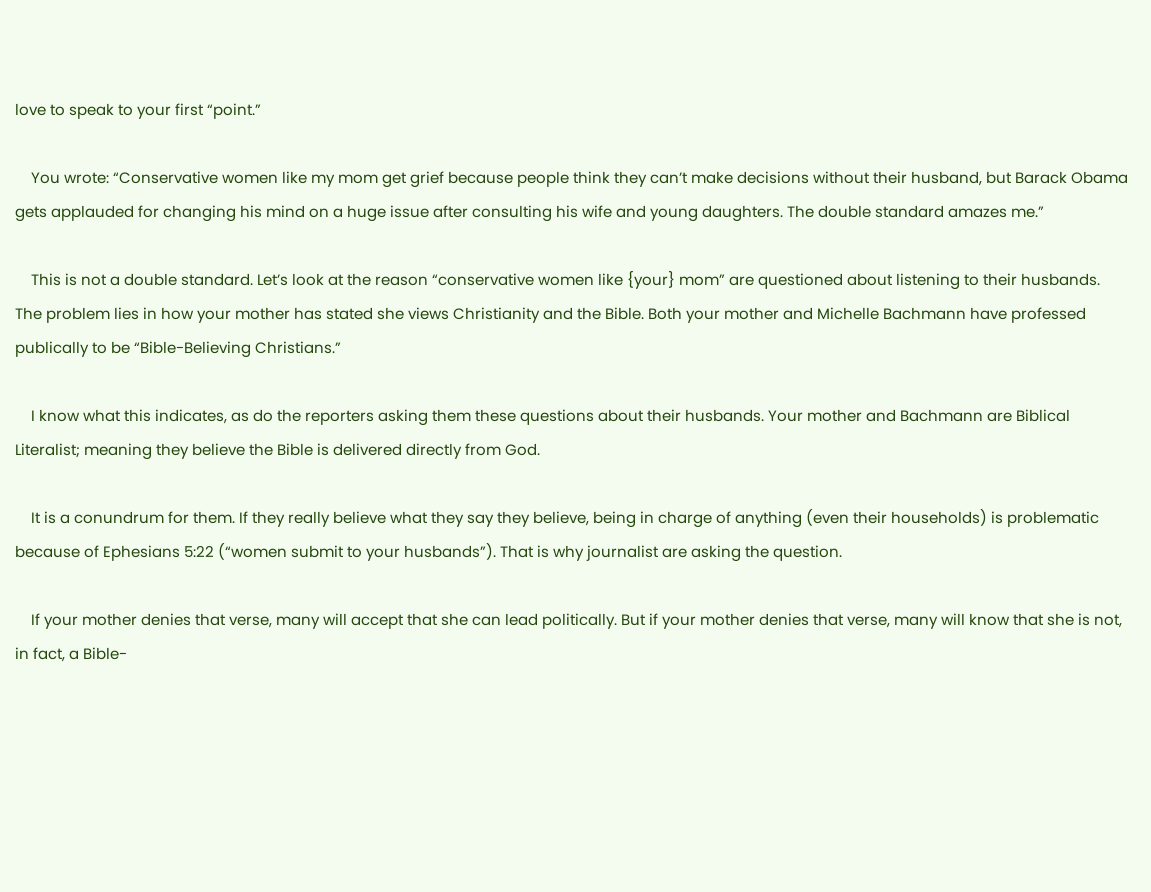love to speak to your first “point.”

    You wrote: “Conservative women like my mom get grief because people think they can’t make decisions without their husband, but Barack Obama gets applauded for changing his mind on a huge issue after consulting his wife and young daughters. The double standard amazes me.”

    This is not a double standard. Let’s look at the reason “conservative women like {your} mom” are questioned about listening to their husbands. The problem lies in how your mother has stated she views Christianity and the Bible. Both your mother and Michelle Bachmann have professed publically to be “Bible-Believing Christians.”

    I know what this indicates, as do the reporters asking them these questions about their husbands. Your mother and Bachmann are Biblical Literalist; meaning they believe the Bible is delivered directly from God.

    It is a conundrum for them. If they really believe what they say they believe, being in charge of anything (even their households) is problematic because of Ephesians 5:22 (“women submit to your husbands”). That is why journalist are asking the question.

    If your mother denies that verse, many will accept that she can lead politically. But if your mother denies that verse, many will know that she is not, in fact, a Bible-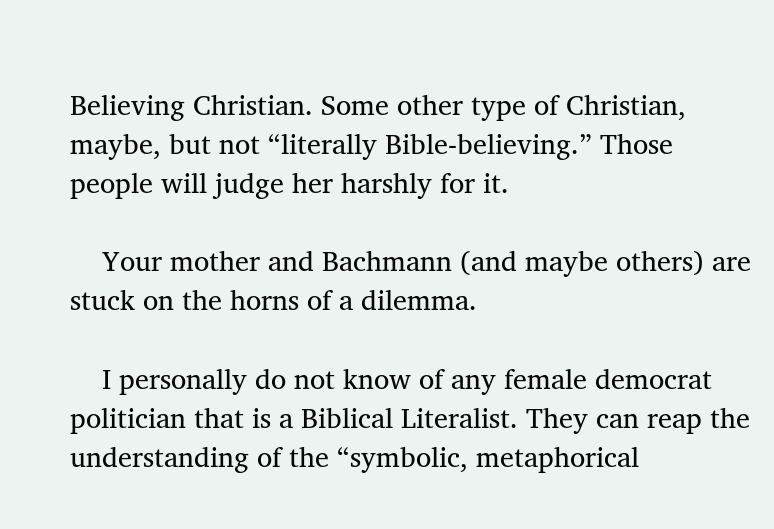Believing Christian. Some other type of Christian, maybe, but not “literally Bible-believing.” Those people will judge her harshly for it.

    Your mother and Bachmann (and maybe others) are stuck on the horns of a dilemma.

    I personally do not know of any female democrat politician that is a Biblical Literalist. They can reap the understanding of the “symbolic, metaphorical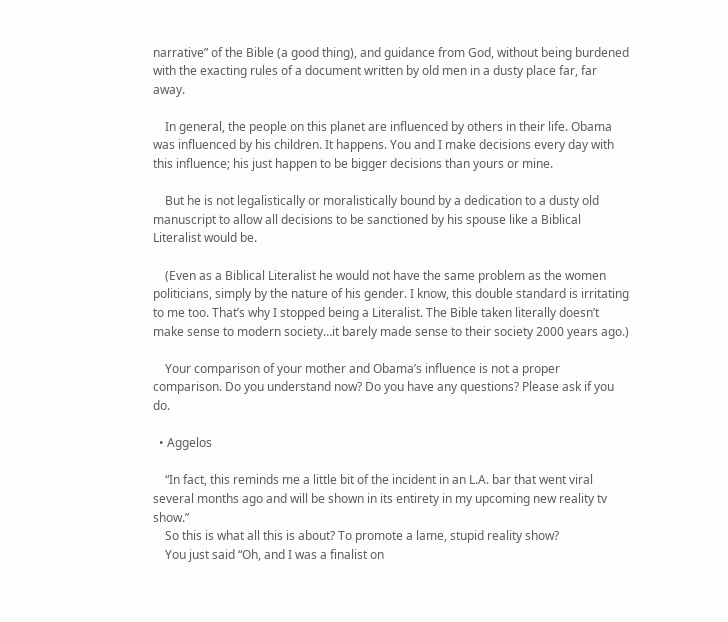narrative” of the Bible (a good thing), and guidance from God, without being burdened with the exacting rules of a document written by old men in a dusty place far, far away.

    In general, the people on this planet are influenced by others in their life. Obama was influenced by his children. It happens. You and I make decisions every day with this influence; his just happen to be bigger decisions than yours or mine.

    But he is not legalistically or moralistically bound by a dedication to a dusty old manuscript to allow all decisions to be sanctioned by his spouse like a Biblical Literalist would be.

    (Even as a Biblical Literalist he would not have the same problem as the women politicians, simply by the nature of his gender. I know, this double standard is irritating to me too. That’s why I stopped being a Literalist. The Bible taken literally doesn’t make sense to modern society…it barely made sense to their society 2000 years ago.)

    Your comparison of your mother and Obama’s influence is not a proper comparison. Do you understand now? Do you have any questions? Please ask if you do.

  • Aggelos

    “In fact, this reminds me a little bit of the incident in an L.A. bar that went viral several months ago and will be shown in its entirety in my upcoming new reality tv show.”
    So this is what all this is about? To promote a lame, stupid reality show?
    You just said “Oh, and I was a finalist on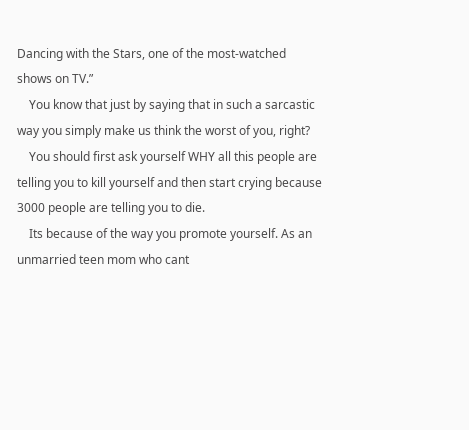Dancing with the Stars, one of the most-watched shows on TV.”
    You know that just by saying that in such a sarcastic way you simply make us think the worst of you, right?
    You should first ask yourself WHY all this people are telling you to kill yourself and then start crying because 3000 people are telling you to die.
    Its because of the way you promote yourself. As an unmarried teen mom who cant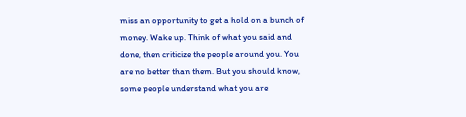miss an opportunity to get a hold on a bunch of money. Wake up. Think of what you said and done, then criticize the people around you. You are no better than them. But you should know, some people understand what you are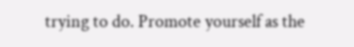trying to do. Promote yourself as the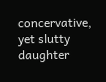concervative, yet slutty daughter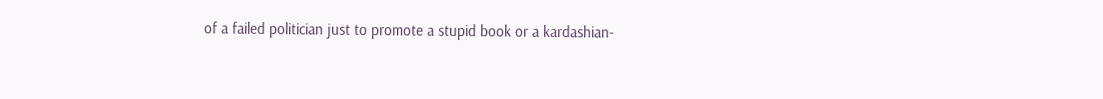of a failed politician just to promote a stupid book or a kardashian-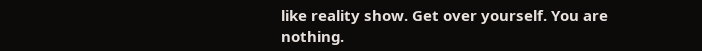like reality show. Get over yourself. You are nothing.